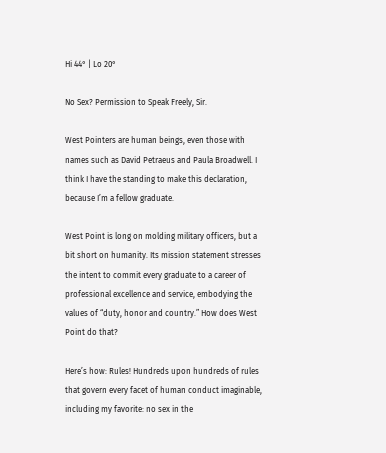Hi 44° | Lo 20°

No Sex? Permission to Speak Freely, Sir.

West Pointers are human beings, even those with names such as David Petraeus and Paula Broadwell. I think I have the standing to make this declaration, because I’m a fellow graduate.

West Point is long on molding military officers, but a bit short on humanity. Its mission statement stresses the intent to commit every graduate to a career of professional excellence and service, embodying the values of “duty, honor and country.” How does West Point do that?

Here’s how: Rules! Hundreds upon hundreds of rules that govern every facet of human conduct imaginable, including my favorite: no sex in the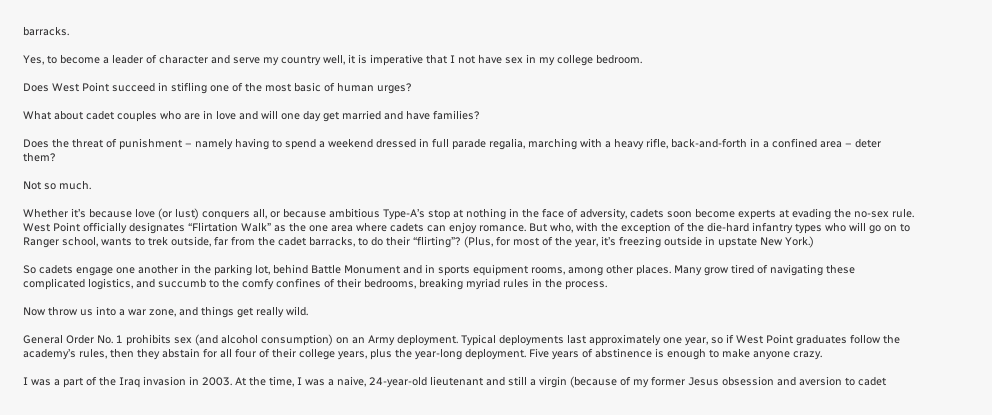barracks.

Yes, to become a leader of character and serve my country well, it is imperative that I not have sex in my college bedroom.

Does West Point succeed in stifling one of the most basic of human urges?

What about cadet couples who are in love and will one day get married and have families?

Does the threat of punishment – namely having to spend a weekend dressed in full parade regalia, marching with a heavy rifle, back-and-forth in a confined area – deter them?

Not so much.

Whether it’s because love (or lust) conquers all, or because ambitious Type-A’s stop at nothing in the face of adversity, cadets soon become experts at evading the no-sex rule. West Point officially designates “Flirtation Walk” as the one area where cadets can enjoy romance. But who, with the exception of the die-hard infantry types who will go on to Ranger school, wants to trek outside, far from the cadet barracks, to do their “flirting”? (Plus, for most of the year, it’s freezing outside in upstate New York.)

So cadets engage one another in the parking lot, behind Battle Monument and in sports equipment rooms, among other places. Many grow tired of navigating these complicated logistics, and succumb to the comfy confines of their bedrooms, breaking myriad rules in the process.

Now throw us into a war zone, and things get really wild.

General Order No. 1 prohibits sex (and alcohol consumption) on an Army deployment. Typical deployments last approximately one year, so if West Point graduates follow the academy’s rules, then they abstain for all four of their college years, plus the year-long deployment. Five years of abstinence is enough to make anyone crazy.

I was a part of the Iraq invasion in 2003. At the time, I was a naive, 24-year-old lieutenant and still a virgin (because of my former Jesus obsession and aversion to cadet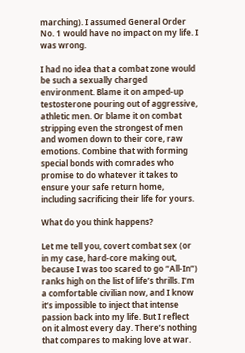marching). I assumed General Order No. 1 would have no impact on my life. I was wrong.

I had no idea that a combat zone would be such a sexually charged environment. Blame it on amped-up testosterone pouring out of aggressive, athletic men. Or blame it on combat stripping even the strongest of men and women down to their core, raw emotions. Combine that with forming special bonds with comrades who promise to do whatever it takes to ensure your safe return home, including sacrificing their life for yours.

What do you think happens?

Let me tell you, covert combat sex (or in my case, hard-core making out, because I was too scared to go “All-In”) ranks high on the list of life’s thrills. I’m a comfortable civilian now, and I know it’s impossible to inject that intense passion back into my life. But I reflect on it almost every day. There’s nothing that compares to making love at war.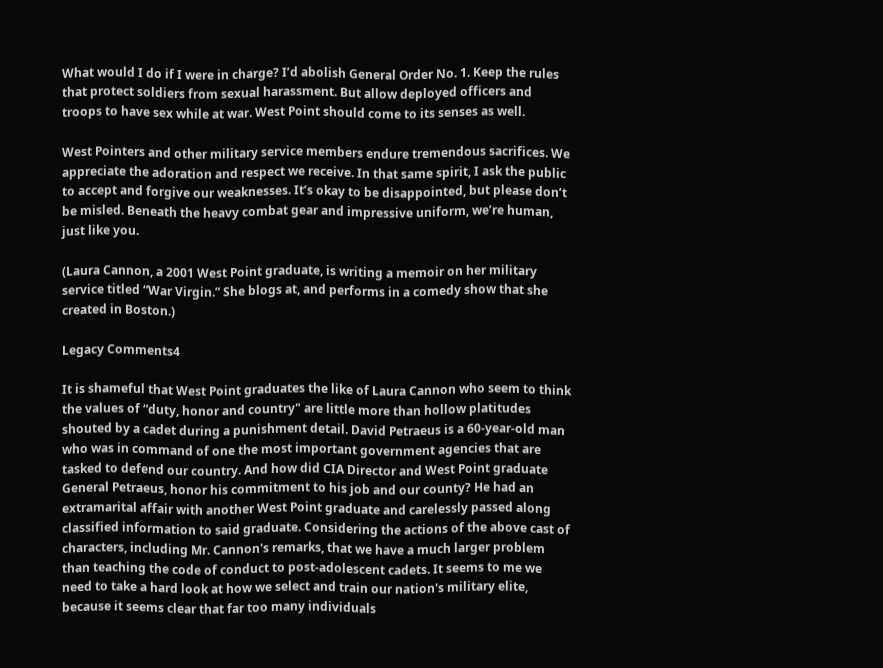What would I do if I were in charge? I’d abolish General Order No. 1. Keep the rules that protect soldiers from sexual harassment. But allow deployed officers and troops to have sex while at war. West Point should come to its senses as well.

West Pointers and other military service members endure tremendous sacrifices. We appreciate the adoration and respect we receive. In that same spirit, I ask the public to accept and forgive our weaknesses. It’s okay to be disappointed, but please don’t be misled. Beneath the heavy combat gear and impressive uniform, we’re human, just like you.

(Laura Cannon, a 2001 West Point graduate, is writing a memoir on her military service titled “War Virgin.” She blogs at, and performs in a comedy show that she created in Boston.)

Legacy Comments4

It is shameful that West Point graduates the like of Laura Cannon who seem to think the values of “duty, honor and country" are little more than hollow platitudes shouted by a cadet during a punishment detail. David Petraeus is a 60-year-old man who was in command of one the most important government agencies that are tasked to defend our country. And how did CIA Director and West Point graduate General Petraeus, honor his commitment to his job and our county? He had an extramarital affair with another West Point graduate and carelessly passed along classified information to said graduate. Considering the actions of the above cast of characters, including Mr. Cannon's remarks, that we have a much larger problem than teaching the code of conduct to post-adolescent cadets. It seems to me we need to take a hard look at how we select and train our nation's military elite, because it seems clear that far too many individuals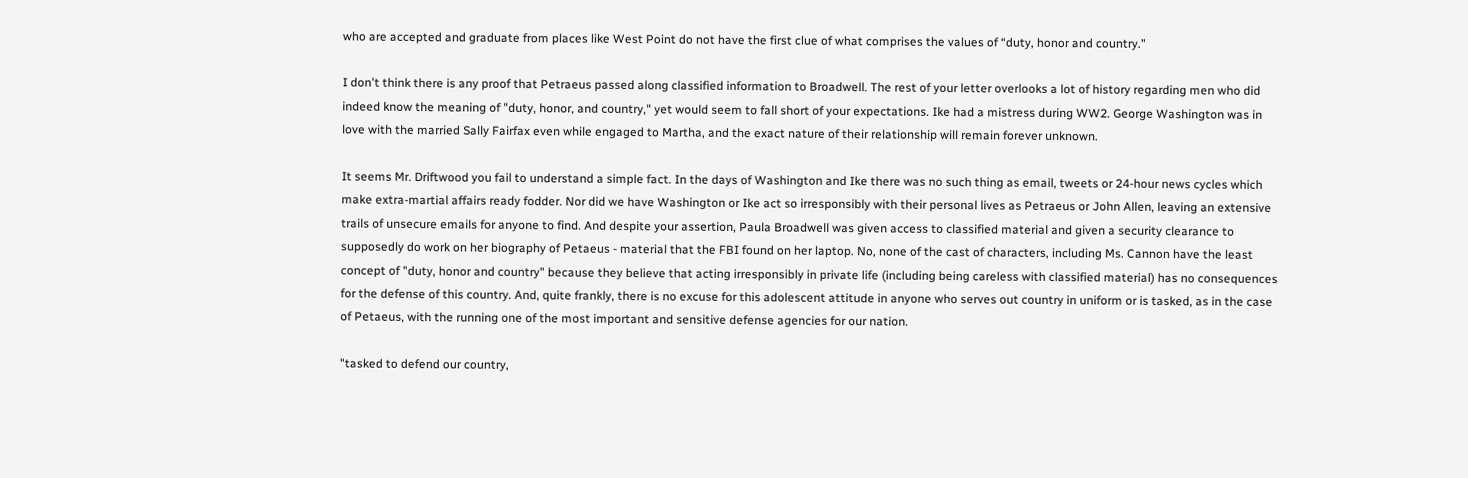who are accepted and graduate from places like West Point do not have the first clue of what comprises the values of “duty, honor and country."

I don't think there is any proof that Petraeus passed along classified information to Broadwell. The rest of your letter overlooks a lot of history regarding men who did indeed know the meaning of "duty, honor, and country," yet would seem to fall short of your expectations. Ike had a mistress during WW2. George Washington was in love with the married Sally Fairfax even while engaged to Martha, and the exact nature of their relationship will remain forever unknown.

It seems Mr. Driftwood you fail to understand a simple fact. In the days of Washington and Ike there was no such thing as email, tweets or 24-hour news cycles which make extra-martial affairs ready fodder. Nor did we have Washington or Ike act so irresponsibly with their personal lives as Petraeus or John Allen, leaving an extensive trails of unsecure emails for anyone to find. And despite your assertion, Paula Broadwell was given access to classified material and given a security clearance to supposedly do work on her biography of Petaeus - material that the FBI found on her laptop. No, none of the cast of characters, including Ms. Cannon have the least concept of "duty, honor and country" because they believe that acting irresponsibly in private life (including being careless with classified material) has no consequences for the defense of this country. And, quite frankly, there is no excuse for this adolescent attitude in anyone who serves out country in uniform or is tasked, as in the case of Petaeus, with the running one of the most important and sensitive defense agencies for our nation.

"tasked to defend our country,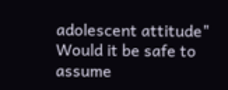adolescent attitude" Would it be safe to assume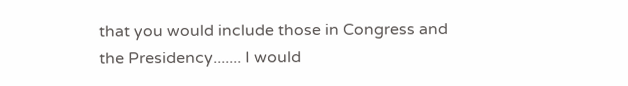that you would include those in Congress and the Presidency....... I would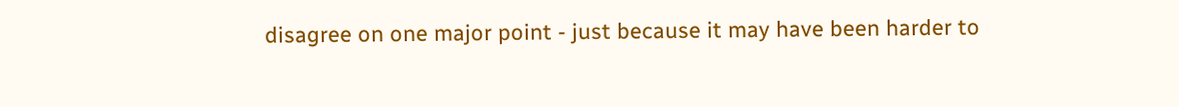disagree on one major point - just because it may have been harder to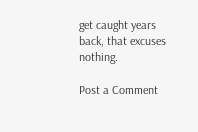get caught years back, that excuses nothing.

Post a Comment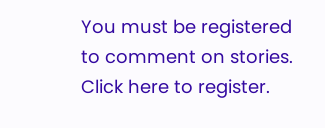You must be registered to comment on stories. Click here to register.